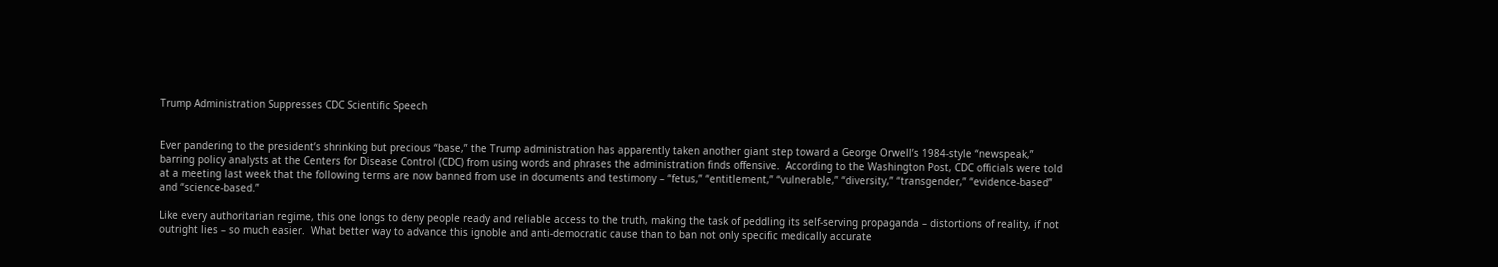Trump Administration Suppresses CDC Scientific Speech


Ever pandering to the president’s shrinking but precious “base,” the Trump administration has apparently taken another giant step toward a George Orwell’s 1984-style “newspeak,” barring policy analysts at the Centers for Disease Control (CDC) from using words and phrases the administration finds offensive.  According to the Washington Post, CDC officials were told at a meeting last week that the following terms are now banned from use in documents and testimony – “fetus,” “entitlement,” “vulnerable,” “diversity,” “transgender,” “evidence-based” and “science-based.”

Like every authoritarian regime, this one longs to deny people ready and reliable access to the truth, making the task of peddling its self-serving propaganda – distortions of reality, if not outright lies – so much easier.  What better way to advance this ignoble and anti-democratic cause than to ban not only specific medically accurate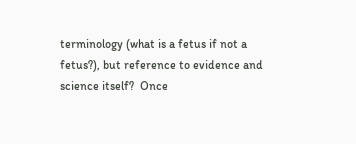terminology (what is a fetus if not a fetus?), but reference to evidence and science itself?  Once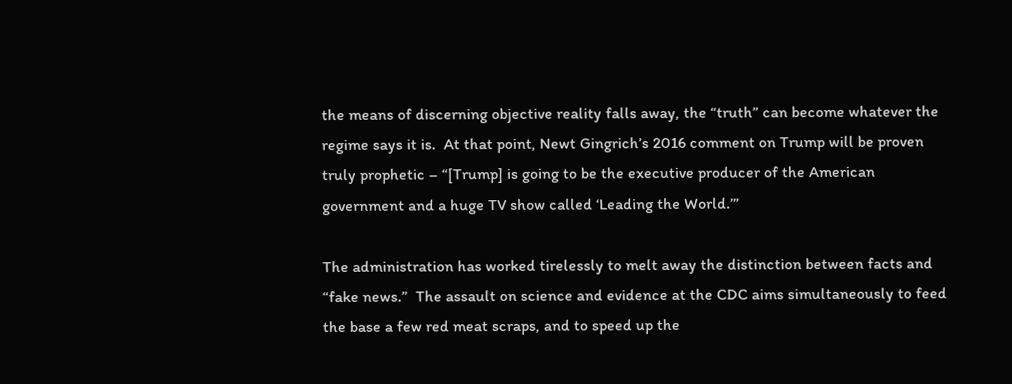the means of discerning objective reality falls away, the “truth” can become whatever the regime says it is.  At that point, Newt Gingrich’s 2016 comment on Trump will be proven truly prophetic – “[Trump] is going to be the executive producer of the American government and a huge TV show called ‘Leading the World.’”

The administration has worked tirelessly to melt away the distinction between facts and “fake news.”  The assault on science and evidence at the CDC aims simultaneously to feed the base a few red meat scraps, and to speed up the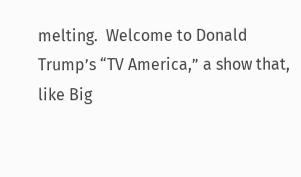melting.  Welcome to Donald Trump’s “TV America,” a show that, like Big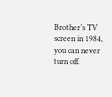Brother’s TV screen in 1984, you can never turn off.